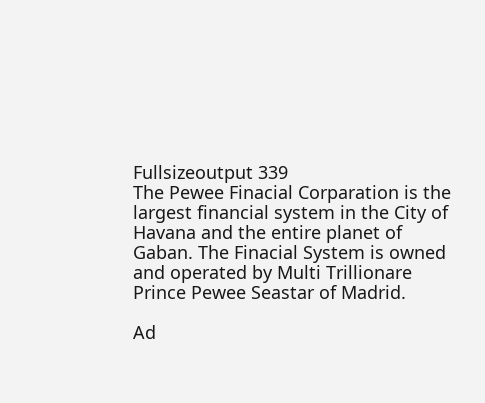Fullsizeoutput 339
The Pewee Finacial Corparation is the largest financial system in the City of Havana and the entire planet of Gaban. The Finacial System is owned and operated by Multi Trillionare Prince Pewee Seastar of Madrid.

Ad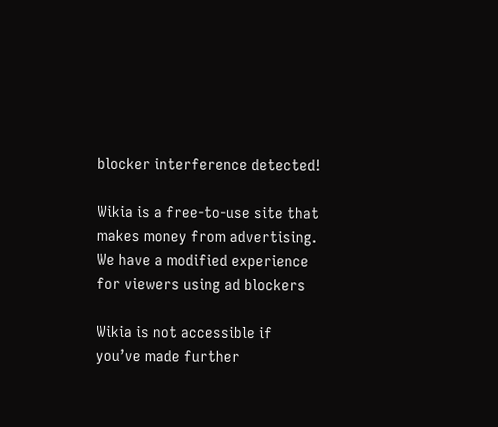blocker interference detected!

Wikia is a free-to-use site that makes money from advertising. We have a modified experience for viewers using ad blockers

Wikia is not accessible if you’ve made further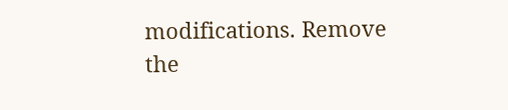modifications. Remove the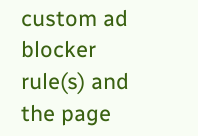custom ad blocker rule(s) and the page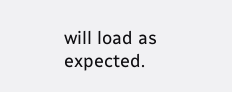will load as expected.